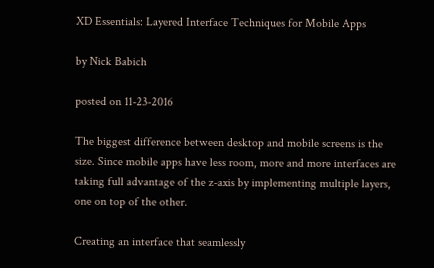XD Essentials: Layered Interface Techniques for Mobile Apps

by Nick Babich

posted on 11-23-2016

The biggest difference between desktop and mobile screens is the size. Since mobile apps have less room, more and more interfaces are taking full advantage of the z-axis by implementing multiple layers, one on top of the other.

Creating an interface that seamlessly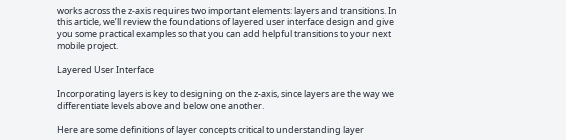works across the z-axis requires two important elements: layers and transitions. In this article, we’ll review the foundations of layered user interface design and give you some practical examples so that you can add helpful transitions to your next mobile project.

Layered User Interface

Incorporating layers is key to designing on the z-axis, since layers are the way we differentiate levels above and below one another.

Here are some definitions of layer concepts critical to understanding layer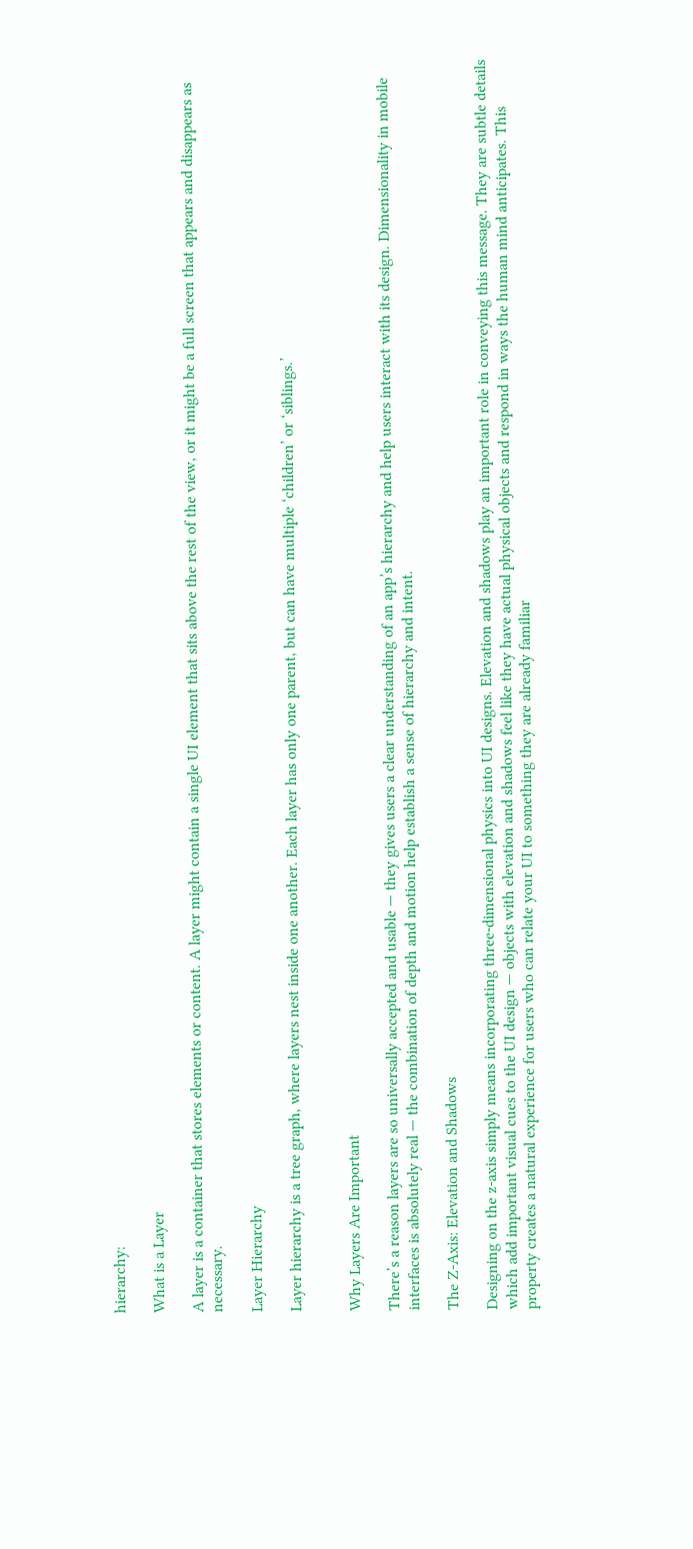hierarchy:

What is a Layer

A layer is a container that stores elements or content. A layer might contain a single UI element that sits above the rest of the view, or it might be a full screen that appears and disappears as necessary.

Layer Hierarchy

Layer hierarchy is a tree graph, where layers nest inside one another. Each layer has only one parent, but can have multiple ‘children’ or ‘siblings.’


Why Layers Are Important

There’s a reason layers are so universally accepted and usable — they gives users a clear understanding of an app’s hierarchy and help users interact with its design. Dimensionality in mobile interfaces is absolutely real — the combination of depth and motion help establish a sense of hierarchy and intent.

The Z-Axis: Elevation and Shadows

Designing on the z-axis simply means incorporating three-dimensional physics into UI designs. Elevation and shadows play an important role in conveying this message. They are subtle details which add important visual cues to the UI design — objects with elevation and shadows feel like they have actual physical objects and respond in ways the human mind anticipates. This property creates a natural experience for users who can relate your UI to something they are already familiar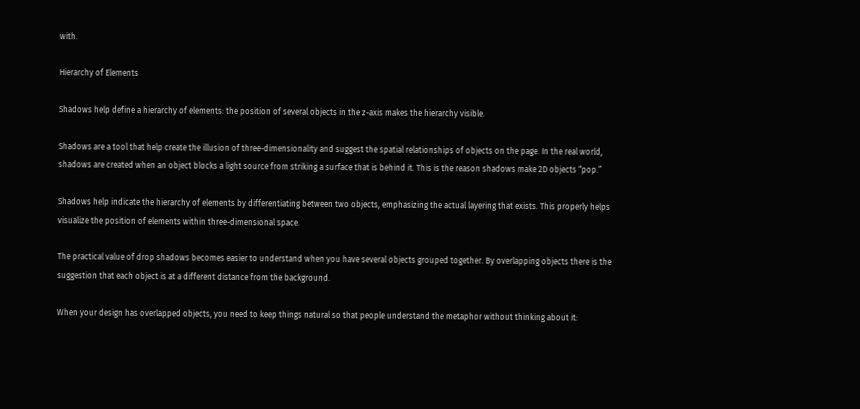with.

Hierarchy of Elements

Shadows help define a hierarchy of elements: the position of several objects in the z-axis makes the hierarchy visible.

Shadows are a tool that help create the illusion of three-dimensionality and suggest the spatial relationships of objects on the page. In the real world, shadows are created when an object blocks a light source from striking a surface that is behind it. This is the reason shadows make 2D objects “pop.”

Shadows help indicate the hierarchy of elements by differentiating between two objects, emphasizing the actual layering that exists. This properly helps visualize the position of elements within three-dimensional space.

The practical value of drop shadows becomes easier to understand when you have several objects grouped together. By overlapping objects there is the suggestion that each object is at a different distance from the background.

When your design has overlapped objects, you need to keep things natural so that people understand the metaphor without thinking about it: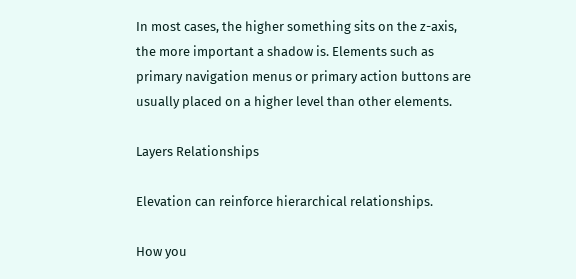In most cases, the higher something sits on the z-axis, the more important a shadow is. Elements such as primary navigation menus or primary action buttons are usually placed on a higher level than other elements.

Layers Relationships

Elevation can reinforce hierarchical relationships.

How you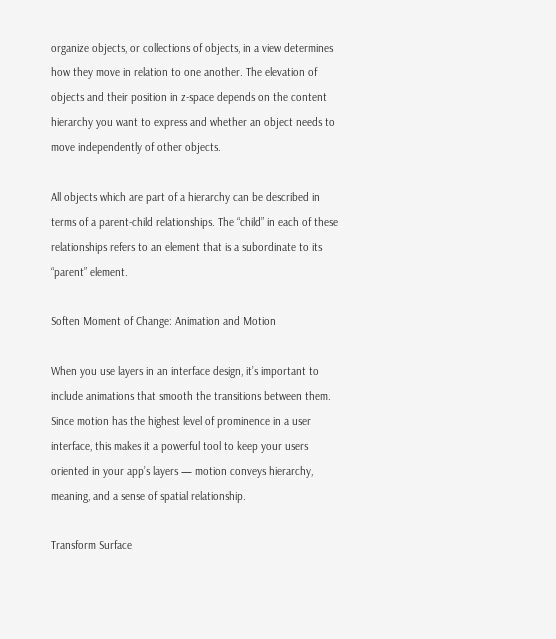organize objects, or collections of objects, in a view determines how they move in relation to one another. The elevation of objects and their position in z-space depends on the content hierarchy you want to express and whether an object needs to move independently of other objects.

All objects which are part of a hierarchy can be described in terms of a parent-child relationships. The “child” in each of these relationships refers to an element that is a subordinate to its “parent” element.

Soften Moment of Change: Animation and Motion

When you use layers in an interface design, it’s important to include animations that smooth the transitions between them. Since motion has the highest level of prominence in a user interface, this makes it a powerful tool to keep your users oriented in your app’s layers — motion conveys hierarchy, meaning, and a sense of spatial relationship.

Transform Surface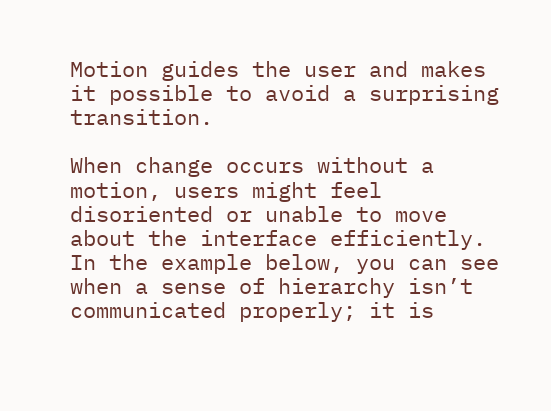Motion guides the user and makes it possible to avoid a surprising transition.

When change occurs without a motion, users might feel disoriented or unable to move about the interface efficiently. In the example below, you can see when a sense of hierarchy isn’t communicated properly; it is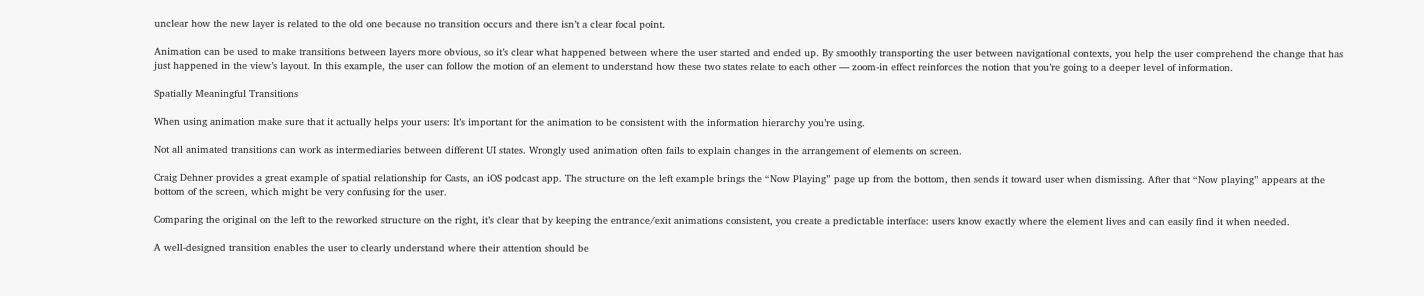unclear how the new layer is related to the old one because no transition occurs and there isn’t a clear focal point.

Animation can be used to make transitions between layers more obvious, so it’s clear what happened between where the user started and ended up. By smoothly transporting the user between navigational contexts, you help the user comprehend the change that has just happened in the view’s layout. In this example, the user can follow the motion of an element to understand how these two states relate to each other — zoom-in effect reinforces the notion that you’re going to a deeper level of information.

Spatially Meaningful Transitions

When using animation make sure that it actually helps your users: It’s important for the animation to be consistent with the information hierarchy you’re using.

Not all animated transitions can work as intermediaries between different UI states. Wrongly used animation often fails to explain changes in the arrangement of elements on screen.

Craig Dehner provides a great example of spatial relationship for Casts, an iOS podcast app. The structure on the left example brings the “Now Playing” page up from the bottom, then sends it toward user when dismissing. After that “Now playing” appears at the bottom of the screen, which might be very confusing for the user.

Comparing the original on the left to the reworked structure on the right, it’s clear that by keeping the entrance/exit animations consistent, you create a predictable interface: users know exactly where the element lives and can easily find it when needed.

A well-designed transition enables the user to clearly understand where their attention should be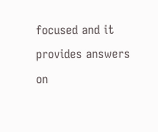focused and it provides answers on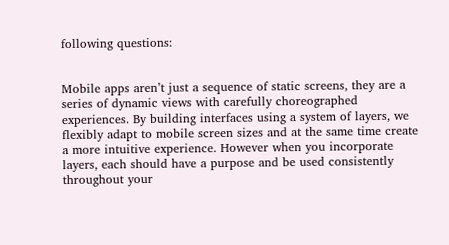following questions:


Mobile apps aren’t just a sequence of static screens, they are a series of dynamic views with carefully choreographed experiences. By building interfaces using a system of layers, we flexibly adapt to mobile screen sizes and at the same time create a more intuitive experience. However when you incorporate layers, each should have a purpose and be used consistently throughout your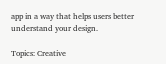app in a way that helps users better understand your design.

Topics: Creative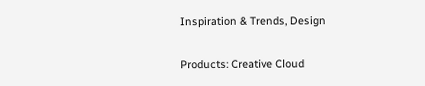Inspiration & Trends, Design

Products: Creative Cloud